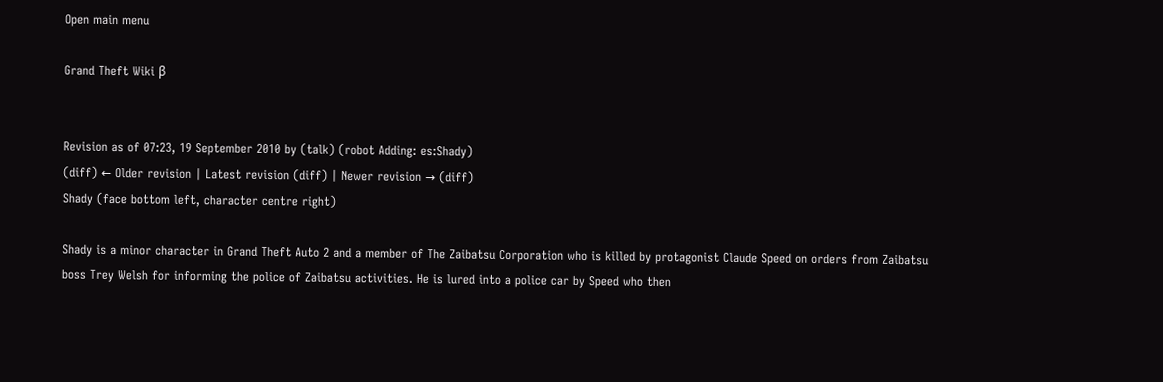Open main menu

Grand Theft Wiki β


Revision as of 07:23, 19 September 2010 by (talk) (robot Adding: es:Shady)
(diff) ← Older revision | Latest revision (diff) | Newer revision → (diff)
Shady (face bottom left, character centre right)

Shady is a minor character in Grand Theft Auto 2 and a member of The Zaibatsu Corporation who is killed by protagonist Claude Speed on orders from Zaibatsu boss Trey Welsh for informing the police of Zaibatsu activities. He is lured into a police car by Speed who then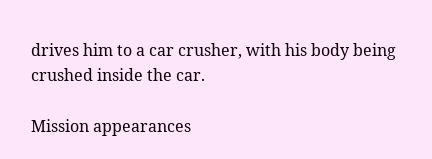drives him to a car crusher, with his body being crushed inside the car.

Mission appearances